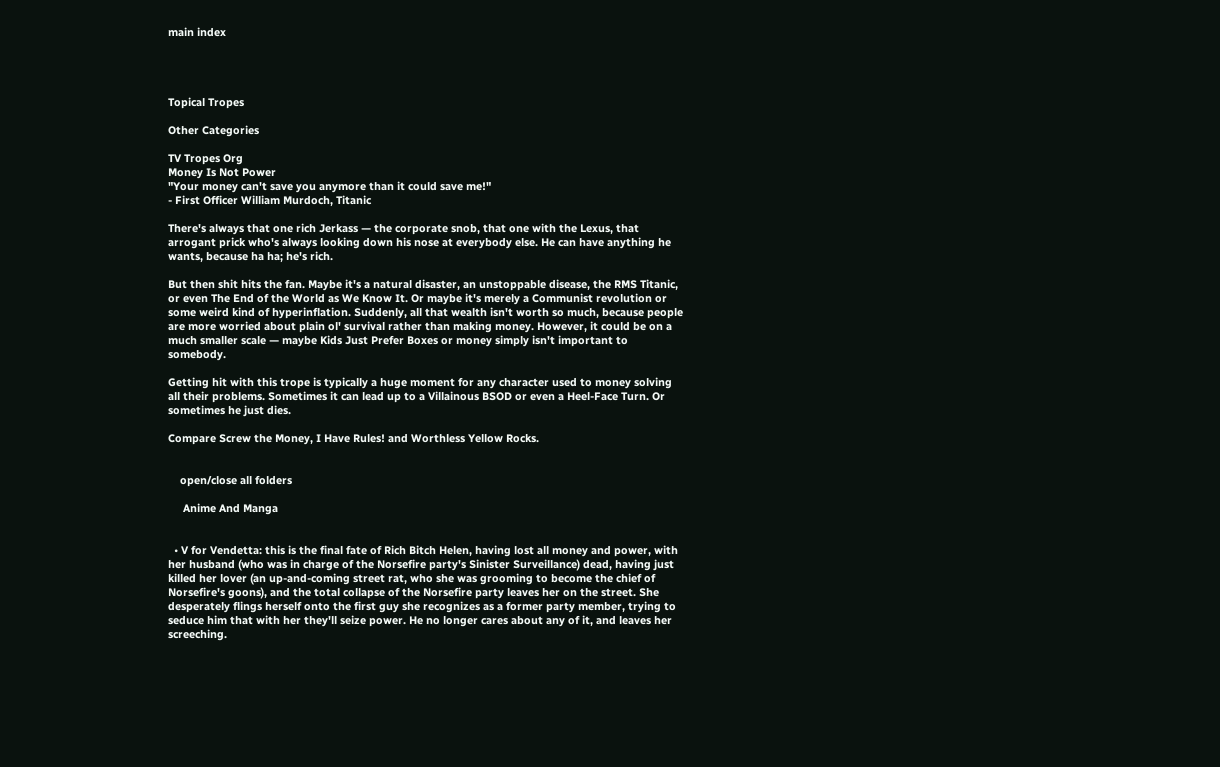main index




Topical Tropes

Other Categories

TV Tropes Org
Money Is Not Power
"Your money can't save you anymore than it could save me!"
- First Officer William Murdoch, Titanic

There's always that one rich Jerkass — the corporate snob, that one with the Lexus, that arrogant prick who's always looking down his nose at everybody else. He can have anything he wants, because ha ha; he's rich.

But then shit hits the fan. Maybe it's a natural disaster, an unstoppable disease, the RMS Titanic, or even The End of the World as We Know It. Or maybe it's merely a Communist revolution or some weird kind of hyperinflation. Suddenly, all that wealth isn't worth so much, because people are more worried about plain ol' survival rather than making money. However, it could be on a much smaller scale — maybe Kids Just Prefer Boxes or money simply isn't important to somebody.

Getting hit with this trope is typically a huge moment for any character used to money solving all their problems. Sometimes it can lead up to a Villainous BSOD or even a Heel-Face Turn. Or sometimes he just dies.

Compare Screw the Money, I Have Rules! and Worthless Yellow Rocks.


    open/close all folders

     Anime And Manga


  • V for Vendetta: this is the final fate of Rich Bitch Helen, having lost all money and power, with her husband (who was in charge of the Norsefire party's Sinister Surveillance) dead, having just killed her lover (an up-and-coming street rat, who she was grooming to become the chief of Norsefire's goons), and the total collapse of the Norsefire party leaves her on the street. She desperately flings herself onto the first guy she recognizes as a former party member, trying to seduce him that with her they'll seize power. He no longer cares about any of it, and leaves her screeching.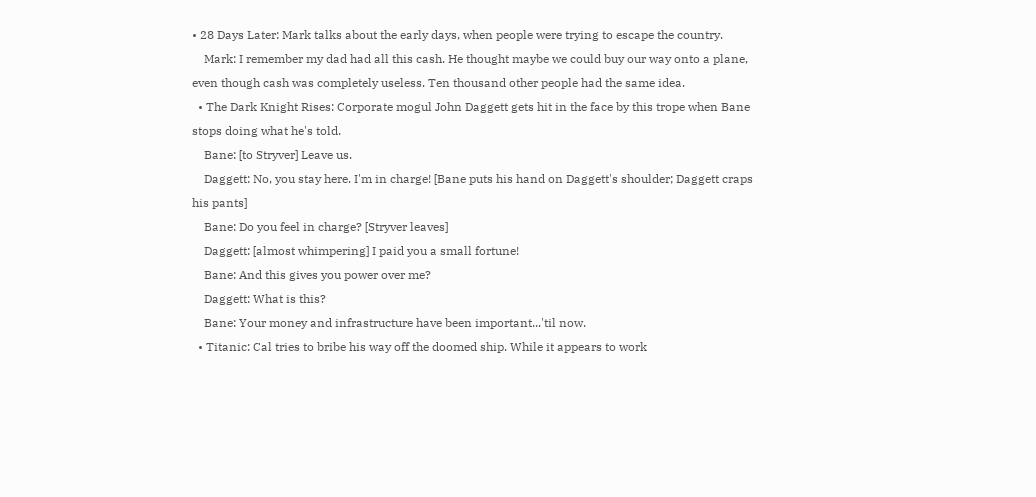• 28 Days Later: Mark talks about the early days, when people were trying to escape the country.
    Mark: I remember my dad had all this cash. He thought maybe we could buy our way onto a plane, even though cash was completely useless. Ten thousand other people had the same idea.
  • The Dark Knight Rises: Corporate mogul John Daggett gets hit in the face by this trope when Bane stops doing what he's told.
    Bane: [to Stryver] Leave us.
    Daggett: No, you stay here. I'm in charge! [Bane puts his hand on Daggett's shoulder; Daggett craps his pants]
    Bane: Do you feel in charge? [Stryver leaves]
    Daggett: [almost whimpering] I paid you a small fortune!
    Bane: And this gives you power over me?
    Daggett: What is this?
    Bane: Your money and infrastructure have been important...'til now.
  • Titanic: Cal tries to bribe his way off the doomed ship. While it appears to work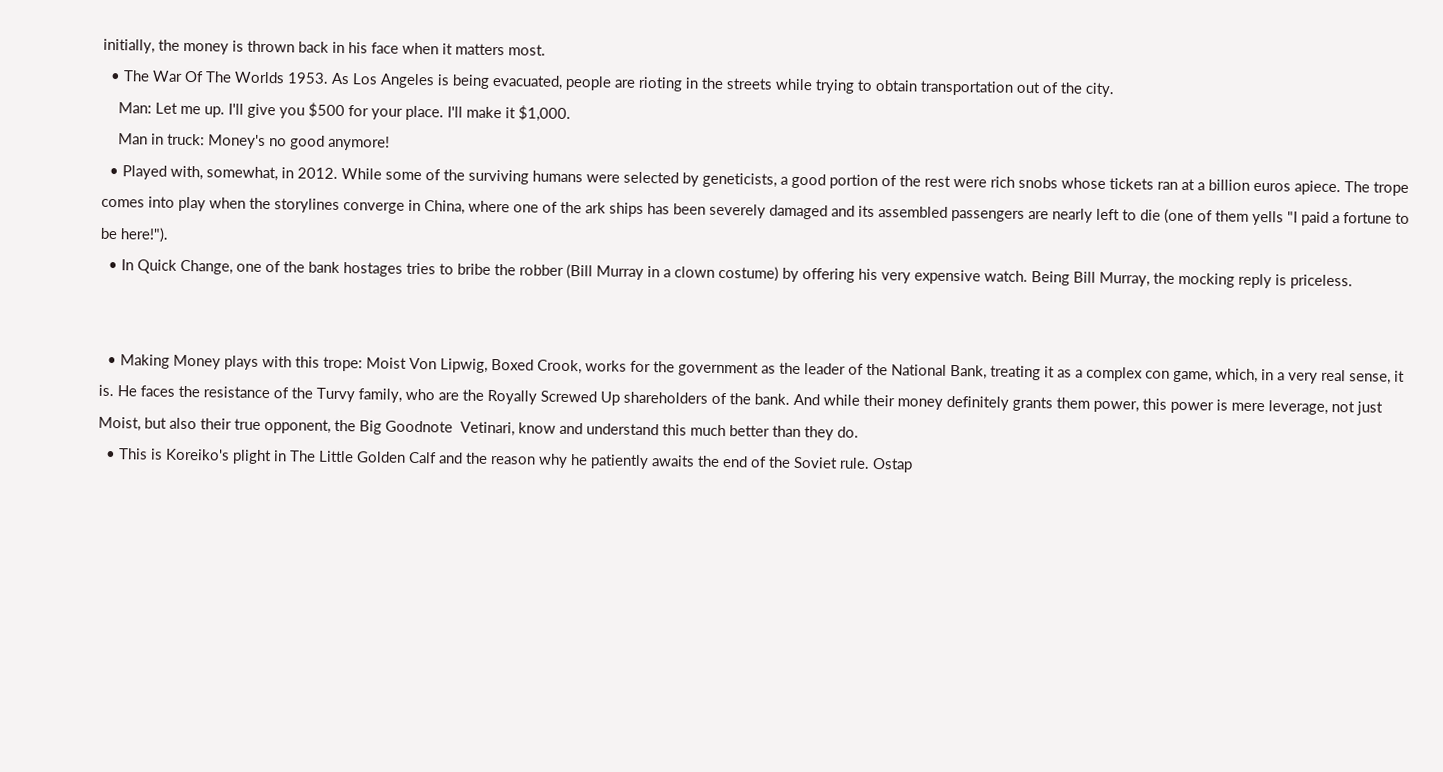initially, the money is thrown back in his face when it matters most.
  • The War Of The Worlds 1953. As Los Angeles is being evacuated, people are rioting in the streets while trying to obtain transportation out of the city.
    Man: Let me up. I'll give you $500 for your place. I'll make it $1,000.
    Man in truck: Money's no good anymore!
  • Played with, somewhat, in 2012. While some of the surviving humans were selected by geneticists, a good portion of the rest were rich snobs whose tickets ran at a billion euros apiece. The trope comes into play when the storylines converge in China, where one of the ark ships has been severely damaged and its assembled passengers are nearly left to die (one of them yells "I paid a fortune to be here!").
  • In Quick Change, one of the bank hostages tries to bribe the robber (Bill Murray in a clown costume) by offering his very expensive watch. Being Bill Murray, the mocking reply is priceless.


  • Making Money plays with this trope: Moist Von Lipwig, Boxed Crook, works for the government as the leader of the National Bank, treating it as a complex con game, which, in a very real sense, it is. He faces the resistance of the Turvy family, who are the Royally Screwed Up shareholders of the bank. And while their money definitely grants them power, this power is mere leverage, not just Moist, but also their true opponent, the Big Goodnote  Vetinari, know and understand this much better than they do.
  • This is Koreiko's plight in The Little Golden Calf and the reason why he patiently awaits the end of the Soviet rule. Ostap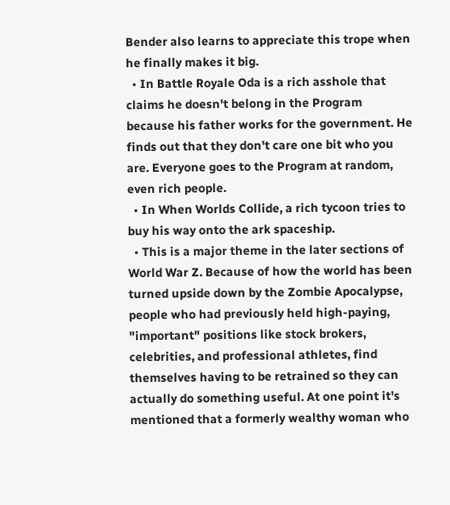Bender also learns to appreciate this trope when he finally makes it big.
  • In Battle Royale Oda is a rich asshole that claims he doesn't belong in the Program because his father works for the government. He finds out that they don't care one bit who you are. Everyone goes to the Program at random, even rich people.
  • In When Worlds Collide, a rich tycoon tries to buy his way onto the ark spaceship.
  • This is a major theme in the later sections of World War Z. Because of how the world has been turned upside down by the Zombie Apocalypse, people who had previously held high-paying, "important" positions like stock brokers, celebrities, and professional athletes, find themselves having to be retrained so they can actually do something useful. At one point it's mentioned that a formerly wealthy woman who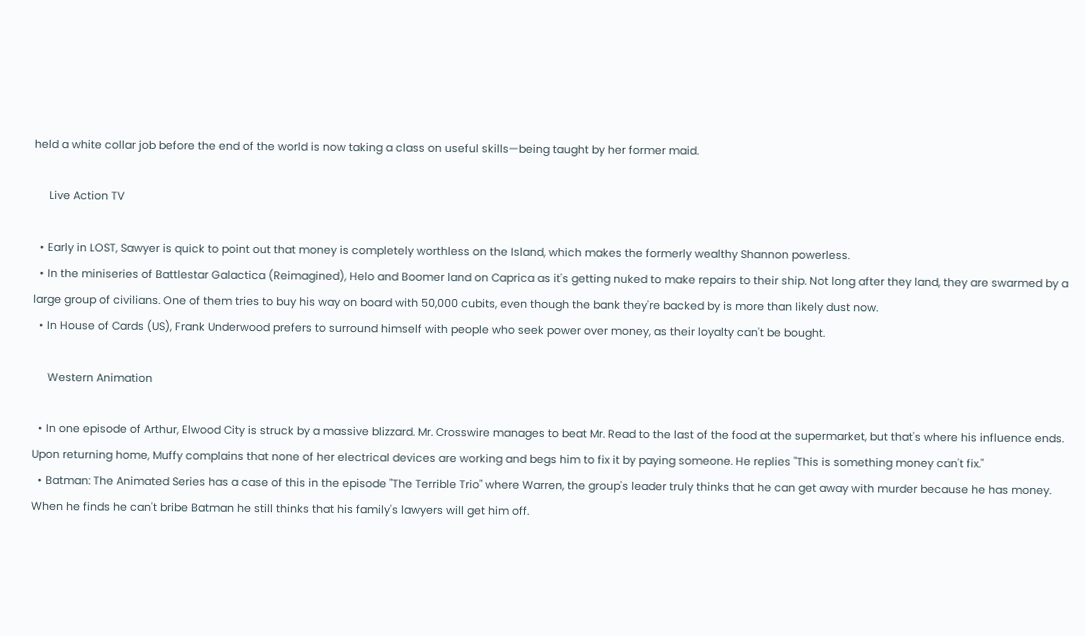held a white collar job before the end of the world is now taking a class on useful skills—being taught by her former maid.

     Live Action TV

  • Early in LOST, Sawyer is quick to point out that money is completely worthless on the Island, which makes the formerly wealthy Shannon powerless.
  • In the miniseries of Battlestar Galactica (Reimagined), Helo and Boomer land on Caprica as it's getting nuked to make repairs to their ship. Not long after they land, they are swarmed by a large group of civilians. One of them tries to buy his way on board with 50,000 cubits, even though the bank they're backed by is more than likely dust now.
  • In House of Cards (US), Frank Underwood prefers to surround himself with people who seek power over money, as their loyalty can't be bought.

     Western Animation

  • In one episode of Arthur, Elwood City is struck by a massive blizzard. Mr. Crosswire manages to beat Mr. Read to the last of the food at the supermarket, but that's where his influence ends. Upon returning home, Muffy complains that none of her electrical devices are working and begs him to fix it by paying someone. He replies "This is something money can't fix."
  • Batman: The Animated Series has a case of this in the episode "The Terrible Trio" where Warren, the group's leader truly thinks that he can get away with murder because he has money. When he finds he can't bribe Batman he still thinks that his family's lawyers will get him off.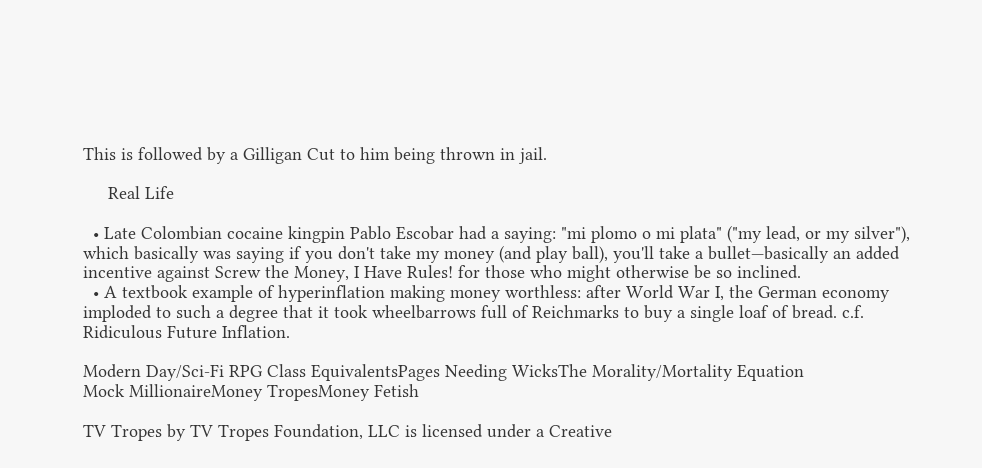This is followed by a Gilligan Cut to him being thrown in jail.

     Real Life

  • Late Colombian cocaine kingpin Pablo Escobar had a saying: "mi plomo o mi plata" ("my lead, or my silver"), which basically was saying if you don't take my money (and play ball), you'll take a bullet—basically an added incentive against Screw the Money, I Have Rules! for those who might otherwise be so inclined.
  • A textbook example of hyperinflation making money worthless: after World War I, the German economy imploded to such a degree that it took wheelbarrows full of Reichmarks to buy a single loaf of bread. c.f. Ridiculous Future Inflation.

Modern Day/Sci-Fi RPG Class EquivalentsPages Needing WicksThe Morality/Mortality Equation
Mock MillionaireMoney TropesMoney Fetish

TV Tropes by TV Tropes Foundation, LLC is licensed under a Creative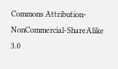Commons Attribution-NonCommercial-ShareAlike 3.0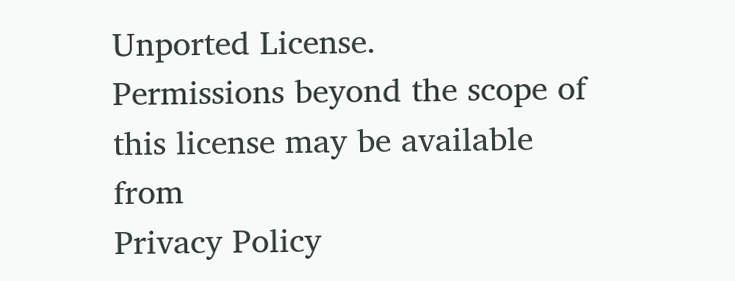Unported License.
Permissions beyond the scope of this license may be available from
Privacy Policy